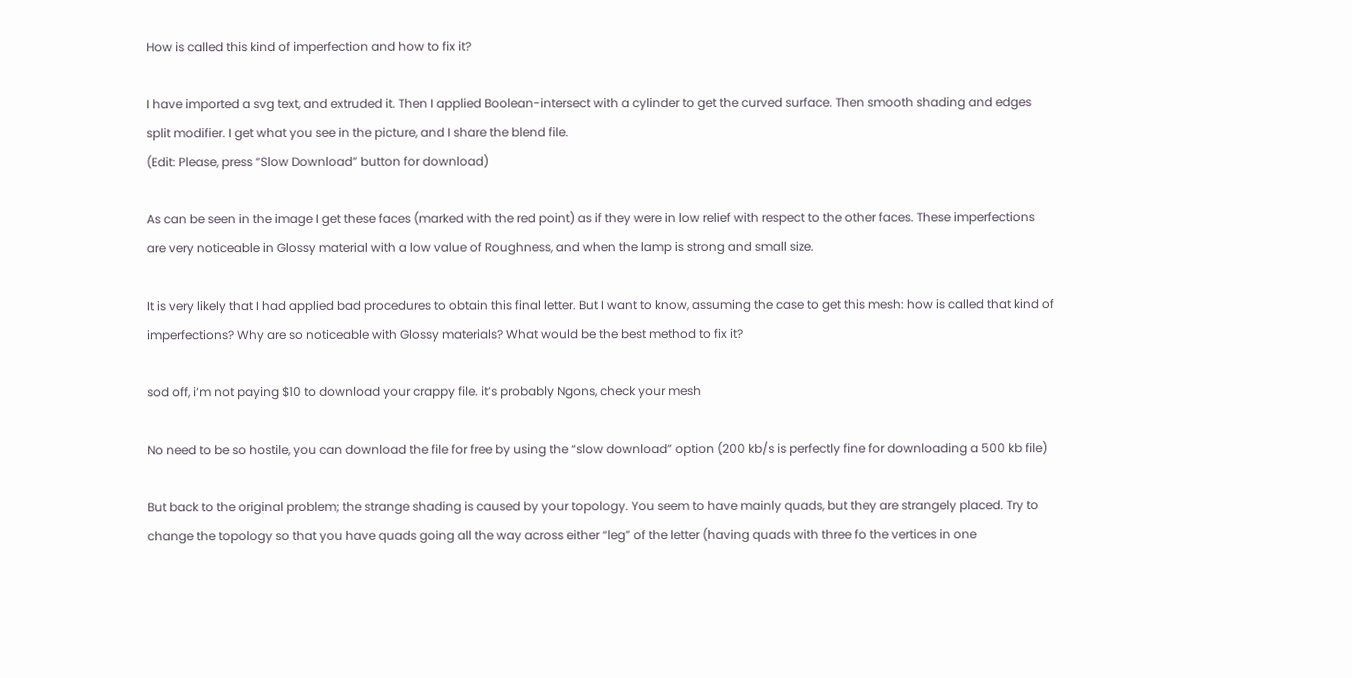How is called this kind of imperfection and how to fix it?

I have imported a svg text, and extruded it. Then I applied Boolean-intersect with a cylinder to get the curved surface. Then smooth shading and edges split modifier. I get what you see in the picture, and I share the blend file.
(Edit: Please, press “Slow Download” button for download)

As can be seen in the image I get these faces (marked with the red point) as if they were in low relief with respect to the other faces. These imperfections are very noticeable in Glossy material with a low value of Roughness, and when the lamp is strong and small size.

It is very likely that I had applied bad procedures to obtain this final letter. But I want to know, assuming the case to get this mesh: how is called that kind of imperfections? Why are so noticeable with Glossy materials? What would be the best method to fix it?

sod off, i’m not paying $10 to download your crappy file. it’s probably Ngons, check your mesh

No need to be so hostile, you can download the file for free by using the “slow download” option (200 kb/s is perfectly fine for downloading a 500 kb file)

But back to the original problem; the strange shading is caused by your topology. You seem to have mainly quads, but they are strangely placed. Try to change the topology so that you have quads going all the way across either “leg” of the letter (having quads with three fo the vertices in one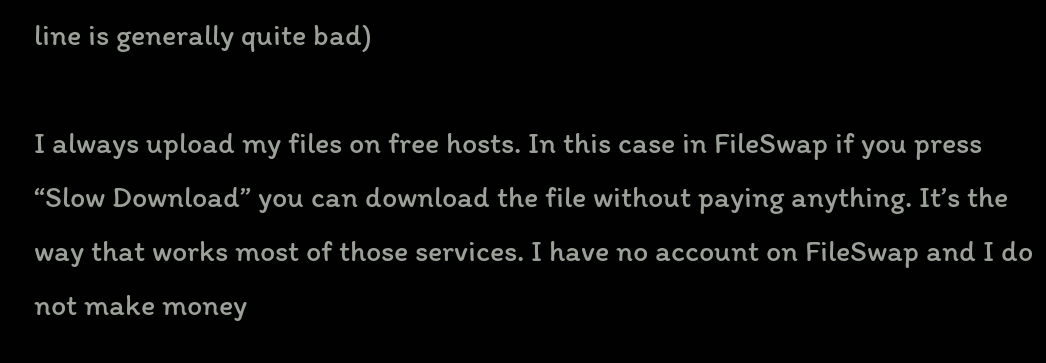line is generally quite bad)

I always upload my files on free hosts. In this case in FileSwap if you press “Slow Download” you can download the file without paying anything. It’s the way that works most of those services. I have no account on FileSwap and I do not make money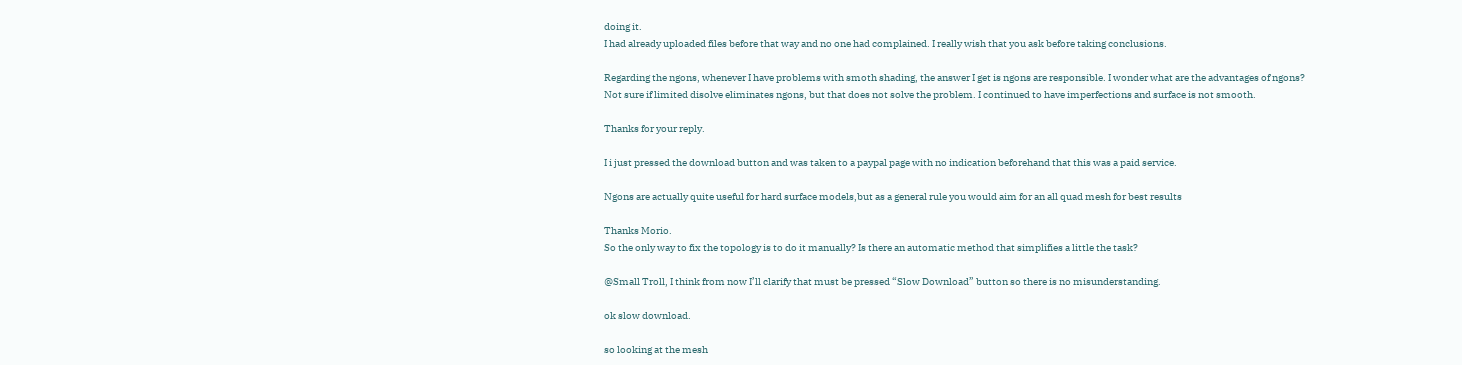doing it.
I had already uploaded files before that way and no one had complained. I really wish that you ask before taking conclusions.

Regarding the ngons, whenever I have problems with smoth shading, the answer I get is ngons are responsible. I wonder what are the advantages of ngons?
Not sure if limited disolve eliminates ngons, but that does not solve the problem. I continued to have imperfections and surface is not smooth.

Thanks for your reply.

I i just pressed the download button and was taken to a paypal page with no indication beforehand that this was a paid service.

Ngons are actually quite useful for hard surface models,but as a general rule you would aim for an all quad mesh for best results

Thanks Morio.
So the only way to fix the topology is to do it manually? Is there an automatic method that simplifies a little the task?

@Small Troll, I think from now I’ll clarify that must be pressed “Slow Download” button so there is no misunderstanding.

ok slow download.

so looking at the mesh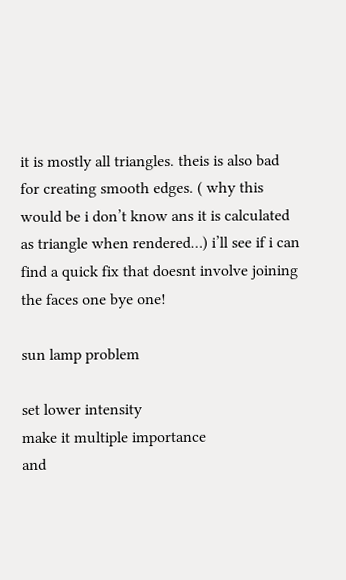it is mostly all triangles. theis is also bad for creating smooth edges. ( why this would be i don’t know ans it is calculated as triangle when rendered…) i’ll see if i can find a quick fix that doesnt involve joining the faces one bye one!

sun lamp problem

set lower intensity
make it multiple importance
and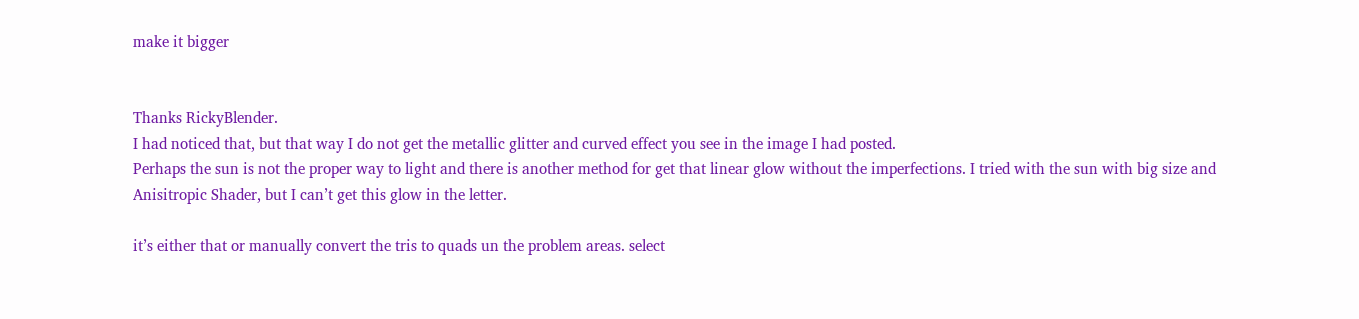make it bigger


Thanks RickyBlender.
I had noticed that, but that way I do not get the metallic glitter and curved effect you see in the image I had posted.
Perhaps the sun is not the proper way to light and there is another method for get that linear glow without the imperfections. I tried with the sun with big size and Anisitropic Shader, but I can’t get this glow in the letter.

it’s either that or manually convert the tris to quads un the problem areas. select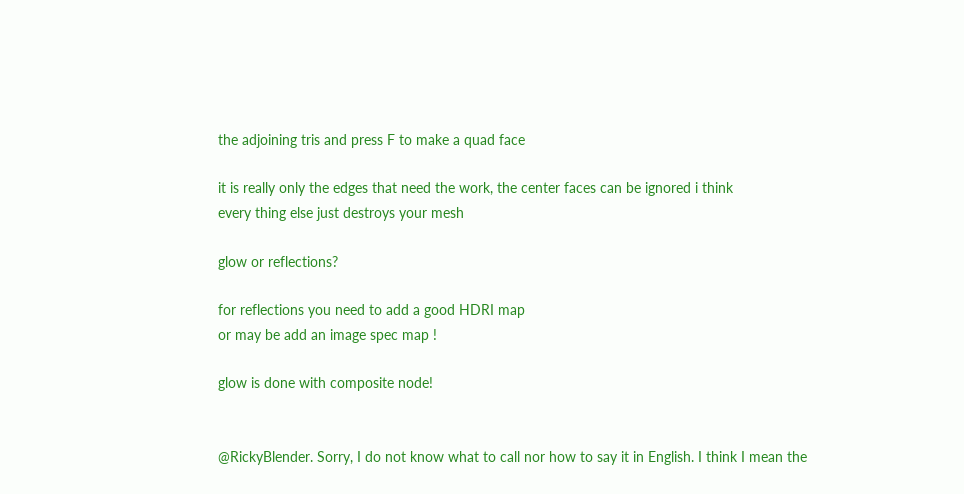the adjoining tris and press F to make a quad face

it is really only the edges that need the work, the center faces can be ignored i think
every thing else just destroys your mesh

glow or reflections?

for reflections you need to add a good HDRI map
or may be add an image spec map !

glow is done with composite node!


@RickyBlender. Sorry, I do not know what to call nor how to say it in English. I think I mean the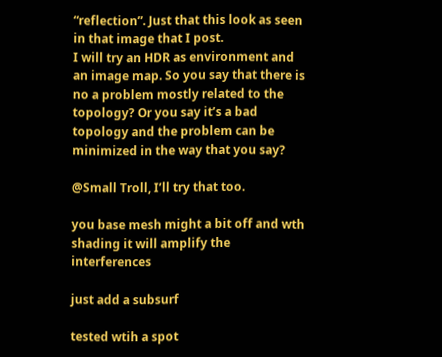“reflection”. Just that this look as seen in that image that I post.
I will try an HDR as environment and an image map. So you say that there is no a problem mostly related to the topology? Or you say it’s a bad topology and the problem can be minimized in the way that you say?

@Small Troll, I’ll try that too.

you base mesh might a bit off and wth shading it will amplify the interferences

just add a subsurf

tested wtih a spot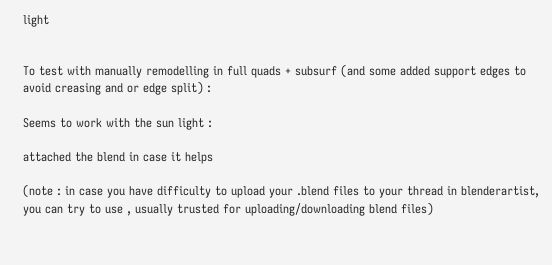light


To test with manually remodelling in full quads + subsurf (and some added support edges to avoid creasing and or edge split) :

Seems to work with the sun light :

attached the blend in case it helps

(note : in case you have difficulty to upload your .blend files to your thread in blenderartist, you can try to use , usually trusted for uploading/downloading blend files)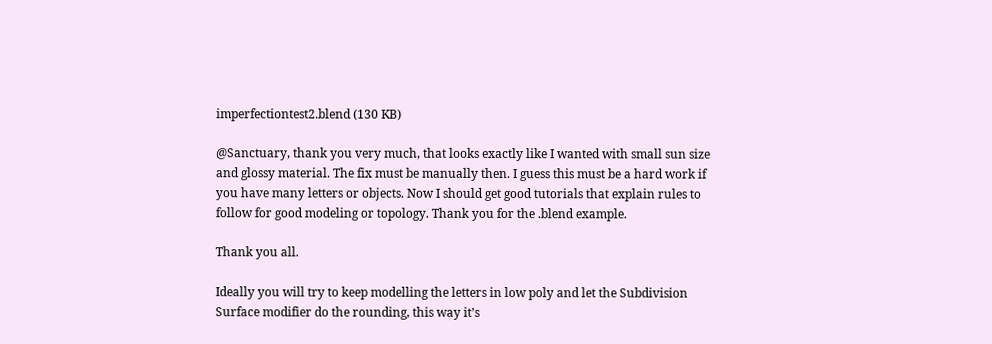imperfectiontest2.blend (130 KB)

@Sanctuary, thank you very much, that looks exactly like I wanted with small sun size and glossy material. The fix must be manually then. I guess this must be a hard work if you have many letters or objects. Now I should get good tutorials that explain rules to follow for good modeling or topology. Thank you for the .blend example.

Thank you all.

Ideally you will try to keep modelling the letters in low poly and let the Subdivision Surface modifier do the rounding, this way it’s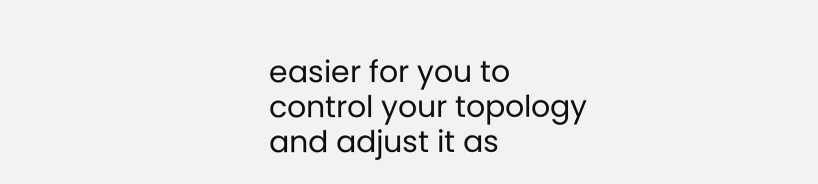easier for you to control your topology and adjust it as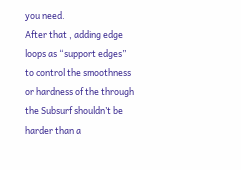you need.
After that , adding edge loops as “support edges” to control the smoothness or hardness of the through the Subsurf shouldn’t be harder than a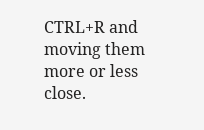CTRL+R and moving them more or less close.